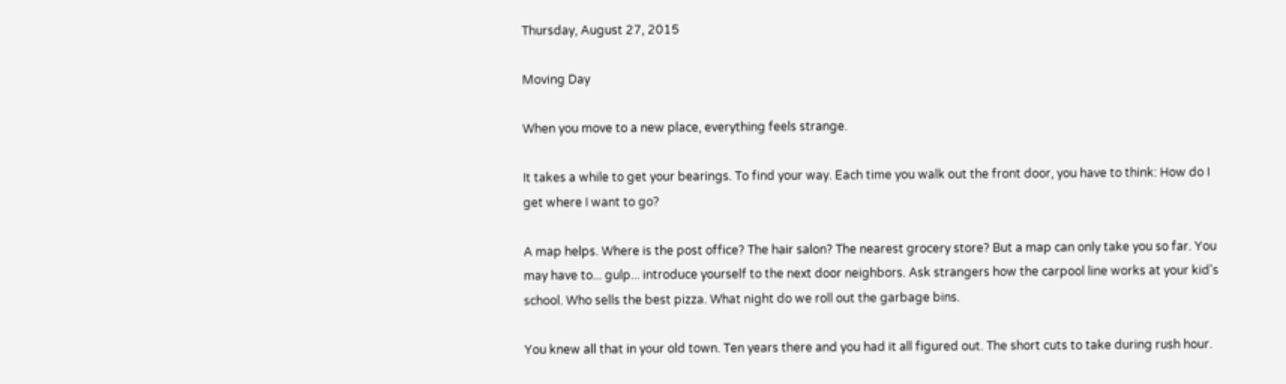Thursday, August 27, 2015

Moving Day

When you move to a new place, everything feels strange.

It takes a while to get your bearings. To find your way. Each time you walk out the front door, you have to think: How do I get where I want to go?

A map helps. Where is the post office? The hair salon? The nearest grocery store? But a map can only take you so far. You may have to... gulp... introduce yourself to the next door neighbors. Ask strangers how the carpool line works at your kid's school. Who sells the best pizza. What night do we roll out the garbage bins.

You knew all that in your old town. Ten years there and you had it all figured out. The short cuts to take during rush hour.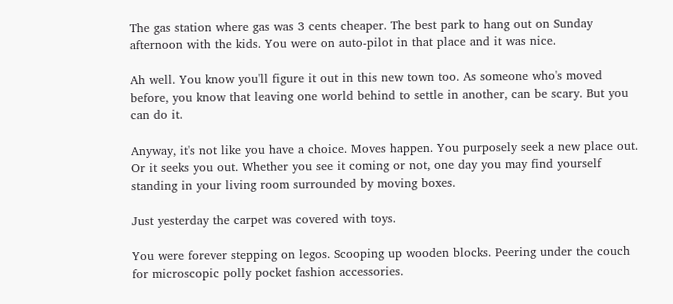The gas station where gas was 3 cents cheaper. The best park to hang out on Sunday afternoon with the kids. You were on auto-pilot in that place and it was nice.

Ah well. You know you'll figure it out in this new town too. As someone who's moved before, you know that leaving one world behind to settle in another, can be scary. But you can do it.

Anyway, it's not like you have a choice. Moves happen. You purposely seek a new place out. Or it seeks you out. Whether you see it coming or not, one day you may find yourself standing in your living room surrounded by moving boxes.

Just yesterday the carpet was covered with toys.

You were forever stepping on legos. Scooping up wooden blocks. Peering under the couch for microscopic polly pocket fashion accessories.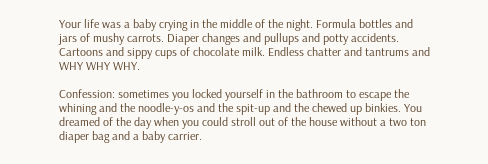Your life was a baby crying in the middle of the night. Formula bottles and jars of mushy carrots. Diaper changes and pullups and potty accidents. Cartoons and sippy cups of chocolate milk. Endless chatter and tantrums and WHY WHY WHY.

Confession: sometimes you locked yourself in the bathroom to escape the whining and the noodle-y-os and the spit-up and the chewed up binkies. You dreamed of the day when you could stroll out of the house without a two ton diaper bag and a baby carrier.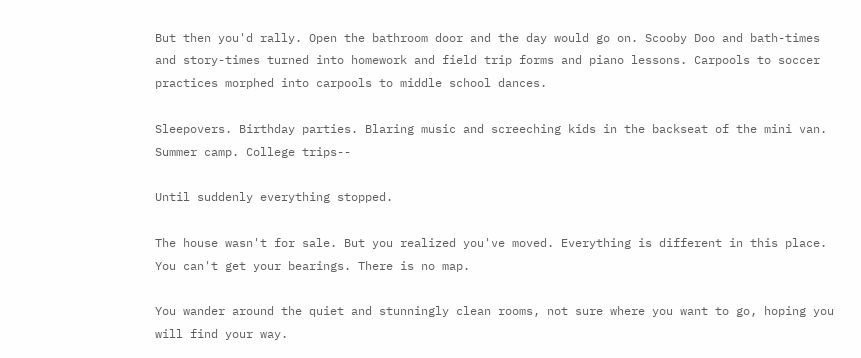But then you'd rally. Open the bathroom door and the day would go on. Scooby Doo and bath-times and story-times turned into homework and field trip forms and piano lessons. Carpools to soccer practices morphed into carpools to middle school dances.

Sleepovers. Birthday parties. Blaring music and screeching kids in the backseat of the mini van. Summer camp. College trips--

Until suddenly everything stopped.

The house wasn't for sale. But you realized you've moved. Everything is different in this place. You can't get your bearings. There is no map.

You wander around the quiet and stunningly clean rooms, not sure where you want to go, hoping you will find your way.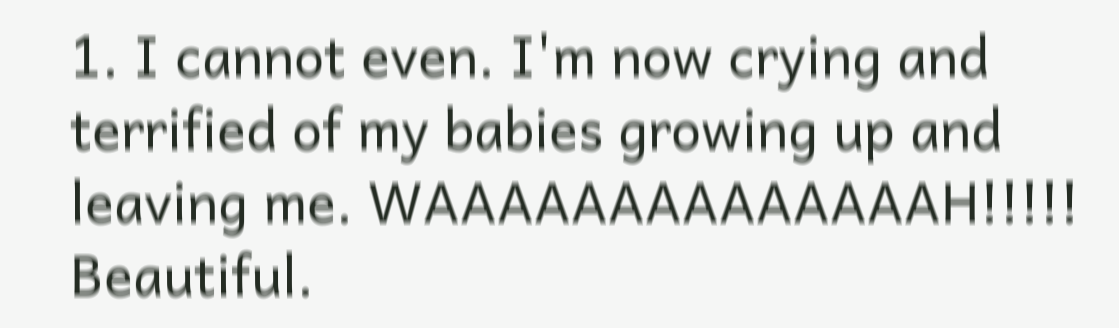1. I cannot even. I'm now crying and terrified of my babies growing up and leaving me. WAAAAAAAAAAAAAAH!!!!! Beautiful.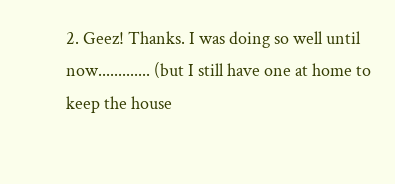2. Geez! Thanks. I was doing so well until now............. (but I still have one at home to keep the house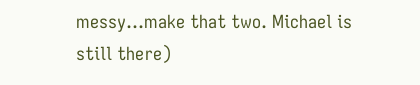messy...make that two. Michael is still there)